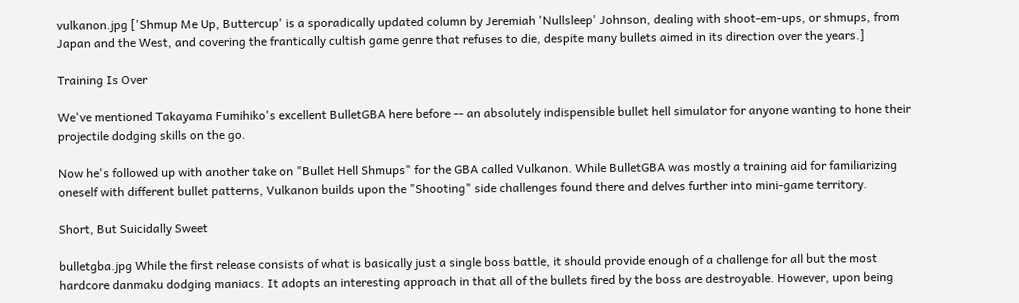vulkanon.jpg ['Shmup Me Up, Buttercup' is a sporadically updated column by Jeremiah 'Nullsleep' Johnson, dealing with shoot-em-ups, or shmups, from Japan and the West, and covering the frantically cultish game genre that refuses to die, despite many bullets aimed in its direction over the years.]

Training Is Over

We've mentioned Takayama Fumihiko's excellent BulletGBA here before -- an absolutely indispensible bullet hell simulator for anyone wanting to hone their projectile dodging skills on the go.

Now he's followed up with another take on "Bullet Hell Shmups" for the GBA called Vulkanon. While BulletGBA was mostly a training aid for familiarizing oneself with different bullet patterns, Vulkanon builds upon the "Shooting" side challenges found there and delves further into mini-game territory.

Short, But Suicidally Sweet

bulletgba.jpg While the first release consists of what is basically just a single boss battle, it should provide enough of a challenge for all but the most hardcore danmaku dodging maniacs. It adopts an interesting approach in that all of the bullets fired by the boss are destroyable. However, upon being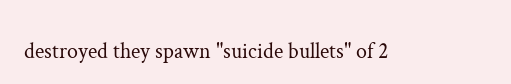destroyed they spawn "suicide bullets" of 2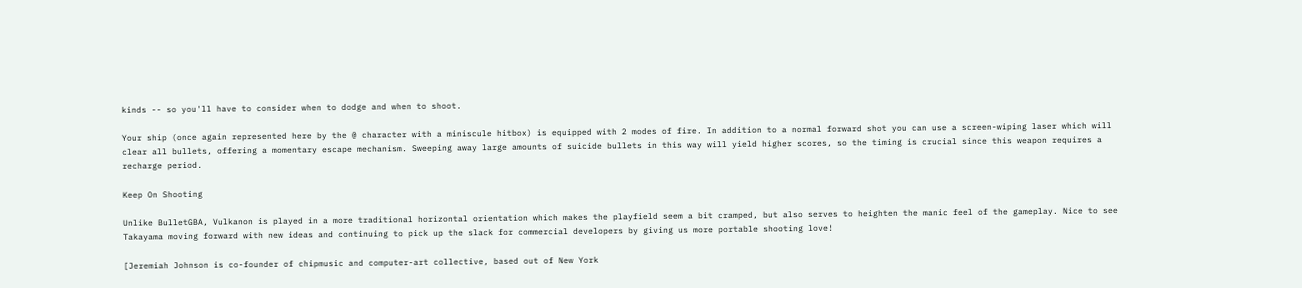kinds -- so you'll have to consider when to dodge and when to shoot.

Your ship (once again represented here by the @ character with a miniscule hitbox) is equipped with 2 modes of fire. In addition to a normal forward shot you can use a screen-wiping laser which will clear all bullets, offering a momentary escape mechanism. Sweeping away large amounts of suicide bullets in this way will yield higher scores, so the timing is crucial since this weapon requires a recharge period.

Keep On Shooting

Unlike BulletGBA, Vulkanon is played in a more traditional horizontal orientation which makes the playfield seem a bit cramped, but also serves to heighten the manic feel of the gameplay. Nice to see Takayama moving forward with new ideas and continuing to pick up the slack for commercial developers by giving us more portable shooting love!

[Jeremiah Johnson is co-founder of chipmusic and computer-art collective, based out of New York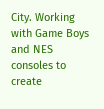City. Working with Game Boys and NES consoles to create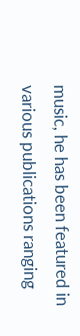music, he has been featured in various publications ranging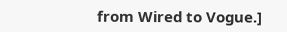from Wired to Vogue.]